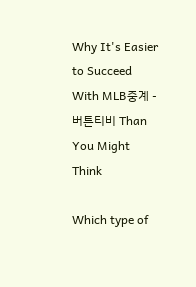Why It's Easier to Succeed With MLB중계 - 버튼티비 Than You Might Think

Which type of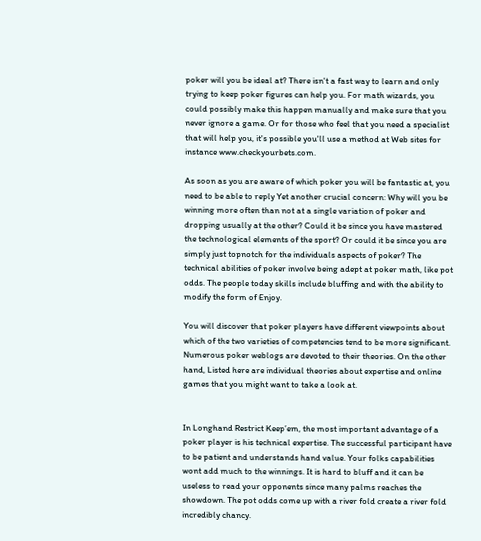poker will you be ideal at? There isn't a fast way to learn and only trying to keep poker figures can help you. For math wizards, you could possibly make this happen manually and make sure that you never ignore a game. Or for those who feel that you need a specialist that will help you, it's possible you'll use a method at Web sites for instance www.checkyourbets.com.

As soon as you are aware of which poker you will be fantastic at, you need to be able to reply Yet another crucial concern: Why will you be winning more often than not at a single variation of poker and dropping usually at the other? Could it be since you have mastered the technological elements of the sport? Or could it be since you are simply just topnotch for the individuals aspects of poker? The technical abilities of poker involve being adept at poker math, like pot odds. The people today skills include bluffing and with the ability to modify the form of Enjoy.

You will discover that poker players have different viewpoints about which of the two varieties of competencies tend to be more significant. Numerous poker weblogs are devoted to their theories. On the other hand, Listed here are individual theories about expertise and online games that you might want to take a look at.


In Longhand Restrict Keep’em, the most important advantage of a poker player is his technical expertise. The successful participant have to be patient and understands hand value. Your folks capabilities wont add much to the winnings. It is hard to bluff and it can be useless to read your opponents since many palms reaches the showdown. The pot odds come up with a river fold create a river fold incredibly chancy.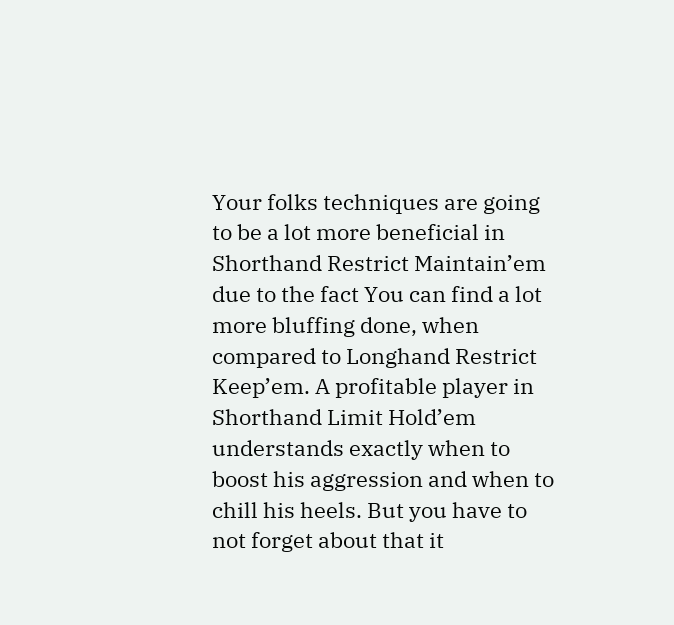Your folks techniques are going to be a lot more beneficial in Shorthand Restrict Maintain’em due to the fact You can find a lot more bluffing done, when compared to Longhand Restrict Keep’em. A profitable player in Shorthand Limit Hold’em understands exactly when to boost his aggression and when to chill his heels. But you have to not forget about that it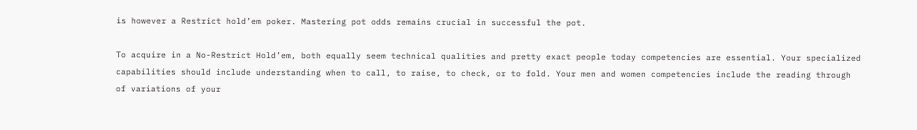is however a Restrict hold’em poker. Mastering pot odds remains crucial in successful the pot.

To acquire in a No-Restrict Hold’em, both equally seem technical qualities and pretty exact people today competencies are essential. Your specialized capabilities should include understanding when to call, to raise, to check, or to fold. Your men and women competencies include the reading through of variations of your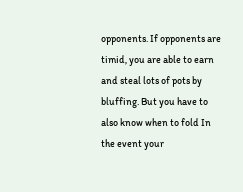opponents. If opponents are timid, you are able to earn and steal lots of pots by bluffing. But you have to also know when to fold In the event your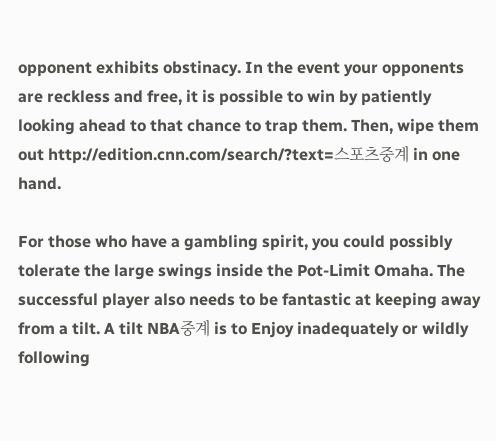opponent exhibits obstinacy. In the event your opponents are reckless and free, it is possible to win by patiently looking ahead to that chance to trap them. Then, wipe them out http://edition.cnn.com/search/?text=스포츠중계 in one hand.

For those who have a gambling spirit, you could possibly tolerate the large swings inside the Pot-Limit Omaha. The successful player also needs to be fantastic at keeping away from a tilt. A tilt NBA중계 is to Enjoy inadequately or wildly following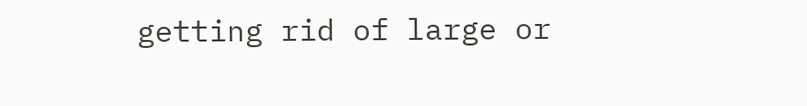getting rid of large or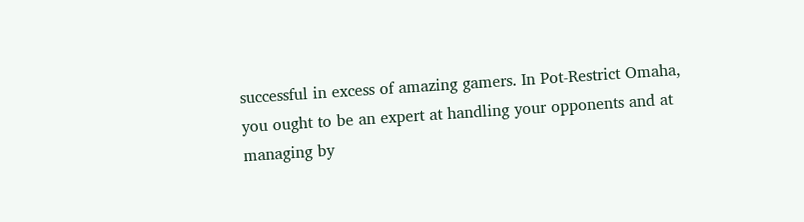successful in excess of amazing gamers. In Pot-Restrict Omaha, you ought to be an expert at handling your opponents and at managing by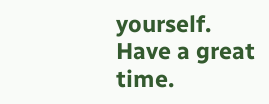yourself. Have a great time.